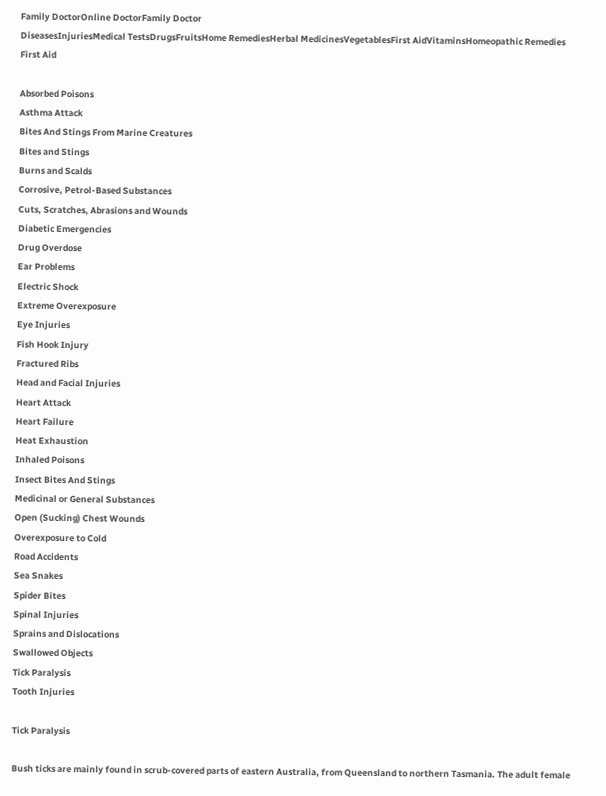Family DoctorOnline DoctorFamily Doctor
DiseasesInjuriesMedical TestsDrugsFruitsHome RemediesHerbal MedicinesVegetablesFirst AidVitaminsHomeopathic Remedies
First Aid

Absorbed Poisons
Asthma Attack
Bites And Stings From Marine Creatures
Bites and Stings
Burns and Scalds
Corrosive, Petrol-Based Substances
Cuts, Scratches, Abrasions and Wounds
Diabetic Emergencies
Drug Overdose
Ear Problems
Electric Shock
Extreme Overexposure
Eye Injuries
Fish Hook Injury
Fractured Ribs
Head and Facial Injuries
Heart Attack
Heart Failure
Heat Exhaustion
Inhaled Poisons
Insect Bites And Stings
Medicinal or General Substances
Open (Sucking) Chest Wounds
Overexposure to Cold
Road Accidents
Sea Snakes
Spider Bites
Spinal Injuries
Sprains and Dislocations
Swallowed Objects
Tick Paralysis
Tooth Injuries

Tick Paralysis

Bush ticks are mainly found in scrub-covered parts of eastern Australia, from Queensland to northern Tasmania. The adult female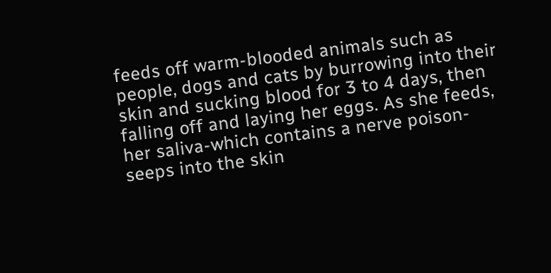feeds off warm-blooded animals such as people, dogs and cats by burrowing into their skin and sucking blood for 3 to 4 days, then falling off and laying her eggs. As she feeds, her saliva-which contains a nerve poison-seeps into the skin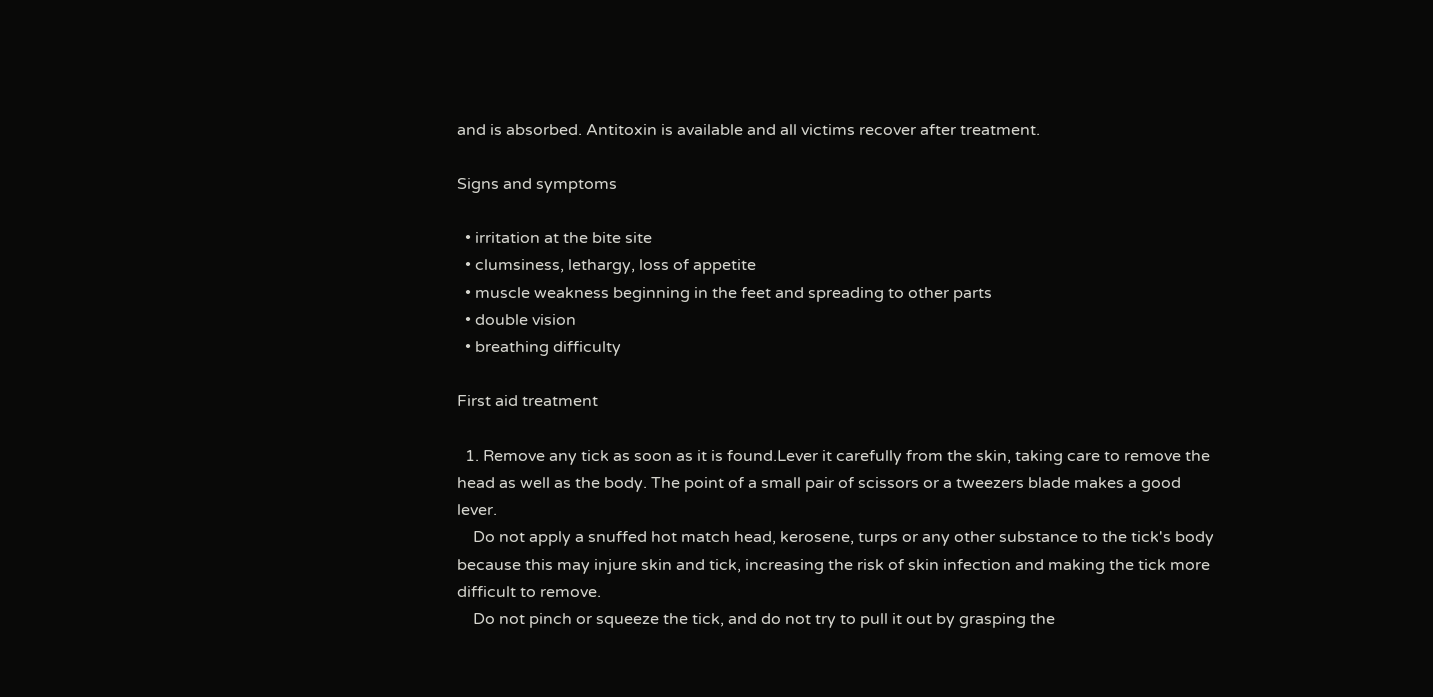and is absorbed. Antitoxin is available and all victims recover after treatment.

Signs and symptoms

  • irritation at the bite site
  • clumsiness, lethargy, loss of appetite
  • muscle weakness beginning in the feet and spreading to other parts
  • double vision
  • breathing difficulty

First aid treatment

  1. Remove any tick as soon as it is found.Lever it carefully from the skin, taking care to remove the head as well as the body. The point of a small pair of scissors or a tweezers blade makes a good lever.
    Do not apply a snuffed hot match head, kerosene, turps or any other substance to the tick's body because this may injure skin and tick, increasing the risk of skin infection and making the tick more difficult to remove.
    Do not pinch or squeeze the tick, and do not try to pull it out by grasping the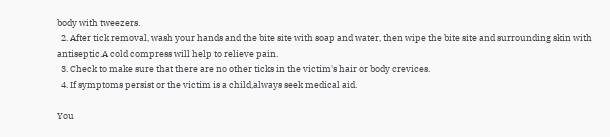body with tweezers.
  2. After tick removal, wash your hands and the bite site with soap and water, then wipe the bite site and surrounding skin with antiseptic.A cold compress will help to relieve pain.
  3. Check to make sure that there are no other ticks in the victim's hair or body crevices.
  4. If symptoms persist or the victim is a child,always seek medical aid.

You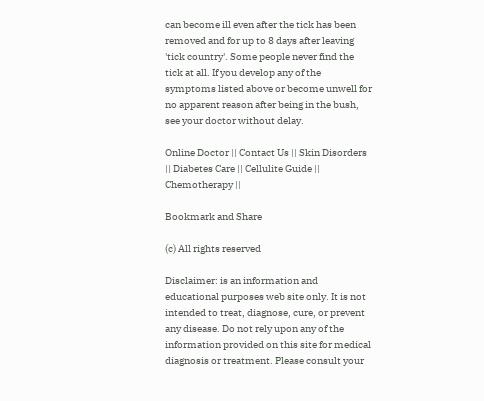can become ill even after the tick has been removed and for up to 8 days after leaving 'tick country'. Some people never find the tick at all. If you develop any of the symptoms listed above or become unwell for no apparent reason after being in the bush, see your doctor without delay.

Online Doctor || Contact Us || Skin Disorders || Diabetes Care || Cellulite Guide || Chemotherapy ||

Bookmark and Share

(c) All rights reserved

Disclaimer: is an information and educational purposes web site only. It is not intended to treat, diagnose, cure, or prevent any disease. Do not rely upon any of the information provided on this site for medical diagnosis or treatment. Please consult your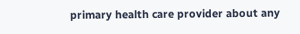primary health care provider about any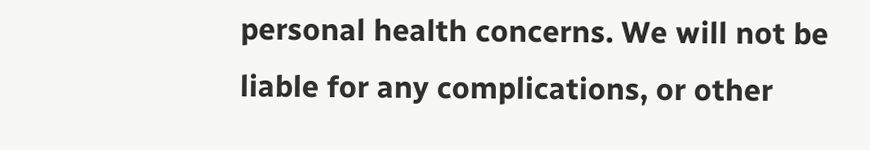personal health concerns. We will not be liable for any complications, or other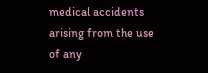medical accidents arising from the use of any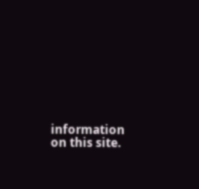information on this site.